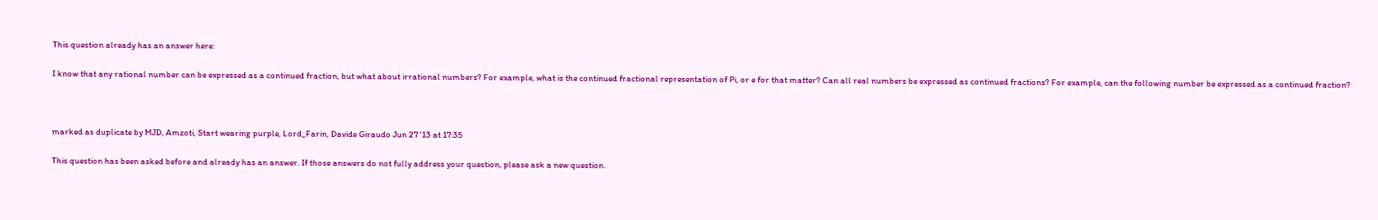This question already has an answer here:

I know that any rational number can be expressed as a continued fraction, but what about irrational numbers? For example, what is the continued fractional representation of Pi, or e for that matter? Can all real numbers be expressed as continued fractions? For example, can the following number be expressed as a continued fraction?



marked as duplicate by MJD, Amzoti, Start wearing purple, Lord_Farin, Davide Giraudo Jun 27 '13 at 17:35

This question has been asked before and already has an answer. If those answers do not fully address your question, please ask a new question.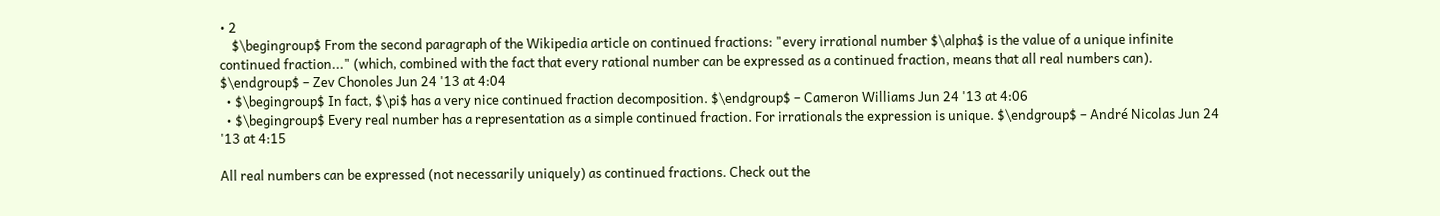• 2
    $\begingroup$ From the second paragraph of the Wikipedia article on continued fractions: "every irrational number $\alpha$ is the value of a unique infinite continued fraction..." (which, combined with the fact that every rational number can be expressed as a continued fraction, means that all real numbers can). $\endgroup$ – Zev Chonoles Jun 24 '13 at 4:04
  • $\begingroup$ In fact, $\pi$ has a very nice continued fraction decomposition. $\endgroup$ – Cameron Williams Jun 24 '13 at 4:06
  • $\begingroup$ Every real number has a representation as a simple continued fraction. For irrationals the expression is unique. $\endgroup$ – André Nicolas Jun 24 '13 at 4:15

All real numbers can be expressed (not necessarily uniquely) as continued fractions. Check out the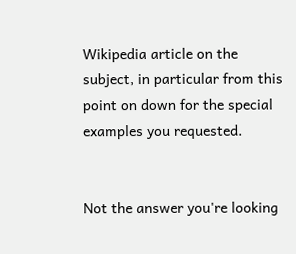Wikipedia article on the subject, in particular from this point on down for the special examples you requested.


Not the answer you're looking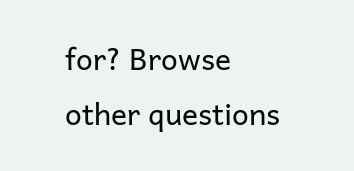for? Browse other questions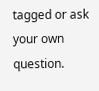tagged or ask your own question.